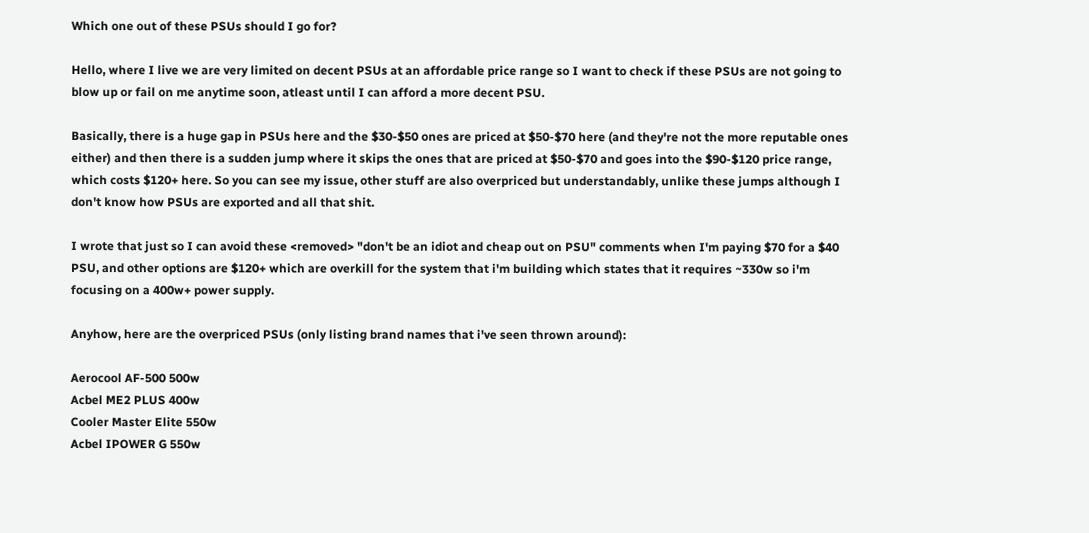Which one out of these PSUs should I go for?

Hello, where I live we are very limited on decent PSUs at an affordable price range so I want to check if these PSUs are not going to blow up or fail on me anytime soon, atleast until I can afford a more decent PSU.

Basically, there is a huge gap in PSUs here and the $30-$50 ones are priced at $50-$70 here (and they're not the more reputable ones either) and then there is a sudden jump where it skips the ones that are priced at $50-$70 and goes into the $90-$120 price range, which costs $120+ here. So you can see my issue, other stuff are also overpriced but understandably, unlike these jumps although I don't know how PSUs are exported and all that shit.

I wrote that just so I can avoid these <removed> "don't be an idiot and cheap out on PSU" comments when I'm paying $70 for a $40 PSU, and other options are $120+ which are overkill for the system that i'm building which states that it requires ~330w so i'm focusing on a 400w+ power supply.

Anyhow, here are the overpriced PSUs (only listing brand names that i've seen thrown around):

Aerocool AF-500 500w
Acbel ME2 PLUS 400w
Cooler Master Elite 550w
Acbel IPOWER G 550w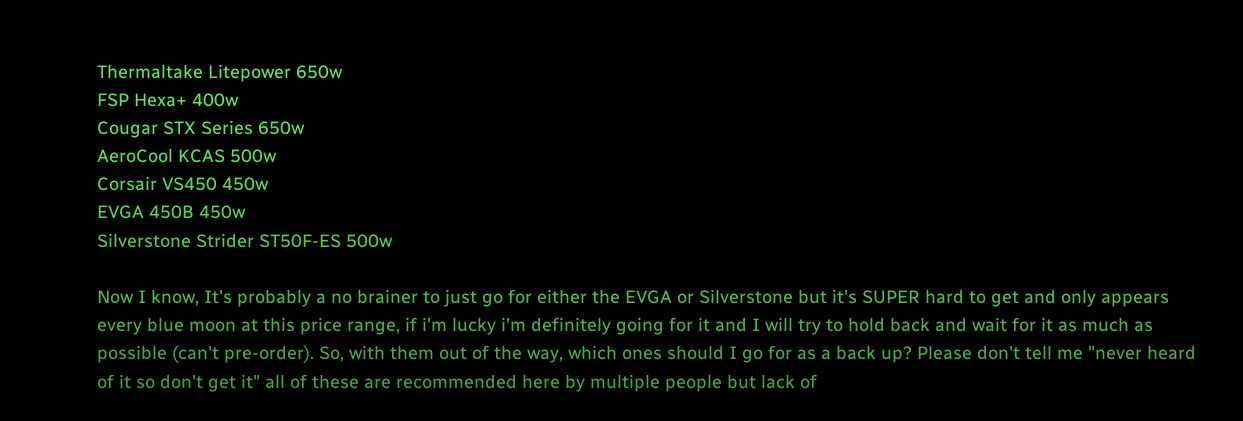Thermaltake Litepower 650w
FSP Hexa+ 400w
Cougar STX Series 650w
AeroCool KCAS 500w
Corsair VS450 450w
EVGA 450B 450w
Silverstone Strider ST50F-ES 500w

Now I know, It's probably a no brainer to just go for either the EVGA or Silverstone but it's SUPER hard to get and only appears every blue moon at this price range, if i'm lucky i'm definitely going for it and I will try to hold back and wait for it as much as possible (can't pre-order). So, with them out of the way, which ones should I go for as a back up? Please don't tell me "never heard of it so don't get it" all of these are recommended here by multiple people but lack of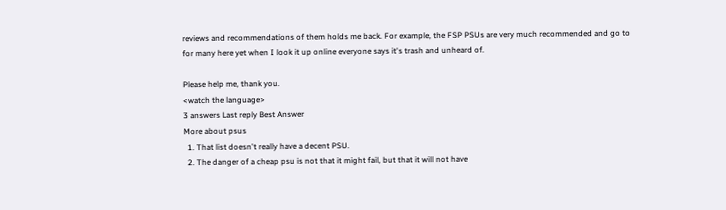reviews and recommendations of them holds me back. For example, the FSP PSUs are very much recommended and go to for many here yet when I look it up online everyone says it's trash and unheard of.

Please help me, thank you.
<watch the language>
3 answers Last reply Best Answer
More about psus
  1. That list doesn't really have a decent PSU.
  2. The danger of a cheap psu is not that it might fail, but that it will not have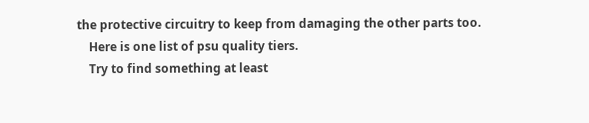the protective circuitry to keep from damaging the other parts too.
    Here is one list of psu quality tiers.
    Try to find something at least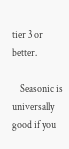tier 3 or better.

    Seasonic is universally good if you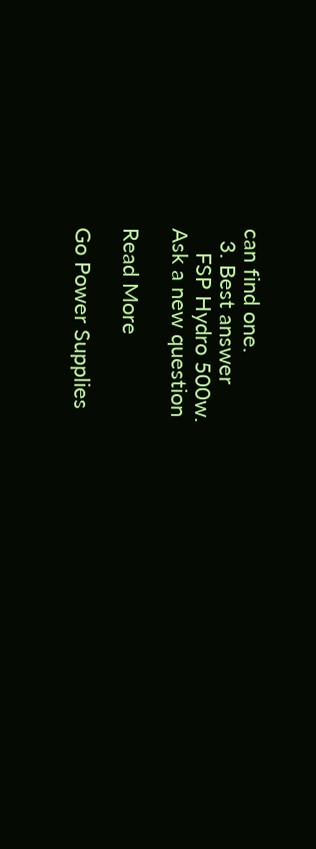can find one.
  3. Best answer
    FSP Hydro 500w.
Ask a new question

Read More

Go Power Supplies